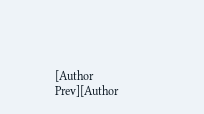[Author Prev][Author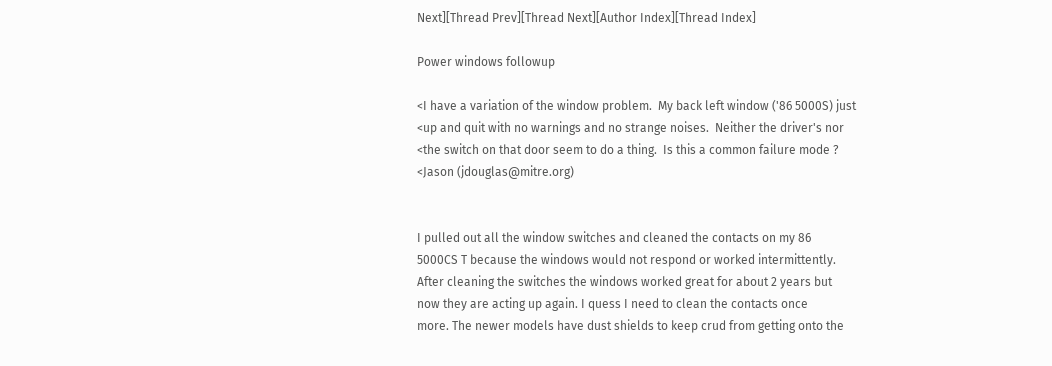Next][Thread Prev][Thread Next][Author Index][Thread Index]

Power windows followup

<I have a variation of the window problem.  My back left window ('86 5000S) just
<up and quit with no warnings and no strange noises.  Neither the driver's nor
<the switch on that door seem to do a thing.  Is this a common failure mode ?
<Jason (jdouglas@mitre.org)


I pulled out all the window switches and cleaned the contacts on my 86
5000CS T because the windows would not respond or worked intermittently.
After cleaning the switches the windows worked great for about 2 years but
now they are acting up again. I quess I need to clean the contacts once
more. The newer models have dust shields to keep crud from getting onto the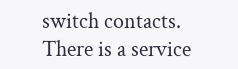switch contacts. There is a service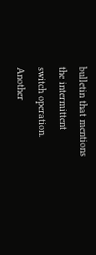bulletin that mentions the intermittent
switch operation. Another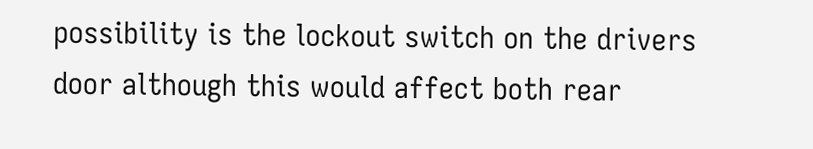possibility is the lockout switch on the drivers
door although this would affect both rear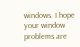windows. I hope your window
problems are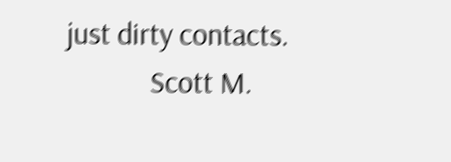just dirty contacts.
            Scott M.